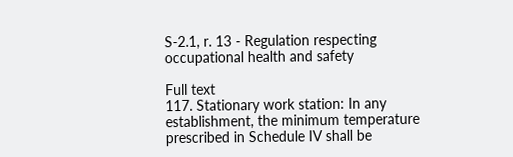S-2.1, r. 13 - Regulation respecting occupational health and safety

Full text
117. Stationary work station: In any establishment, the minimum temperature prescribed in Schedule IV shall be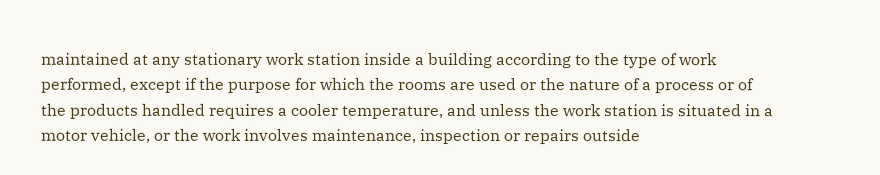maintained at any stationary work station inside a building according to the type of work performed, except if the purpose for which the rooms are used or the nature of a process or of the products handled requires a cooler temperature, and unless the work station is situated in a motor vehicle, or the work involves maintenance, inspection or repairs outside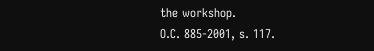the workshop.
O.C. 885-2001, s. 117.